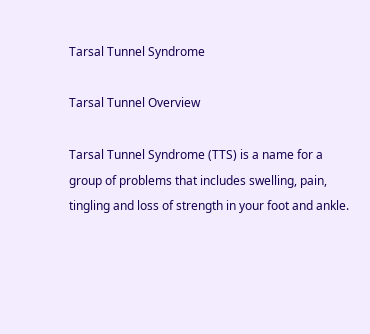Tarsal Tunnel Syndrome

Tarsal Tunnel Overview

Tarsal Tunnel Syndrome (TTS) is a name for a group of problems that includes swelling, pain, tingling and loss of strength in your foot and ankle.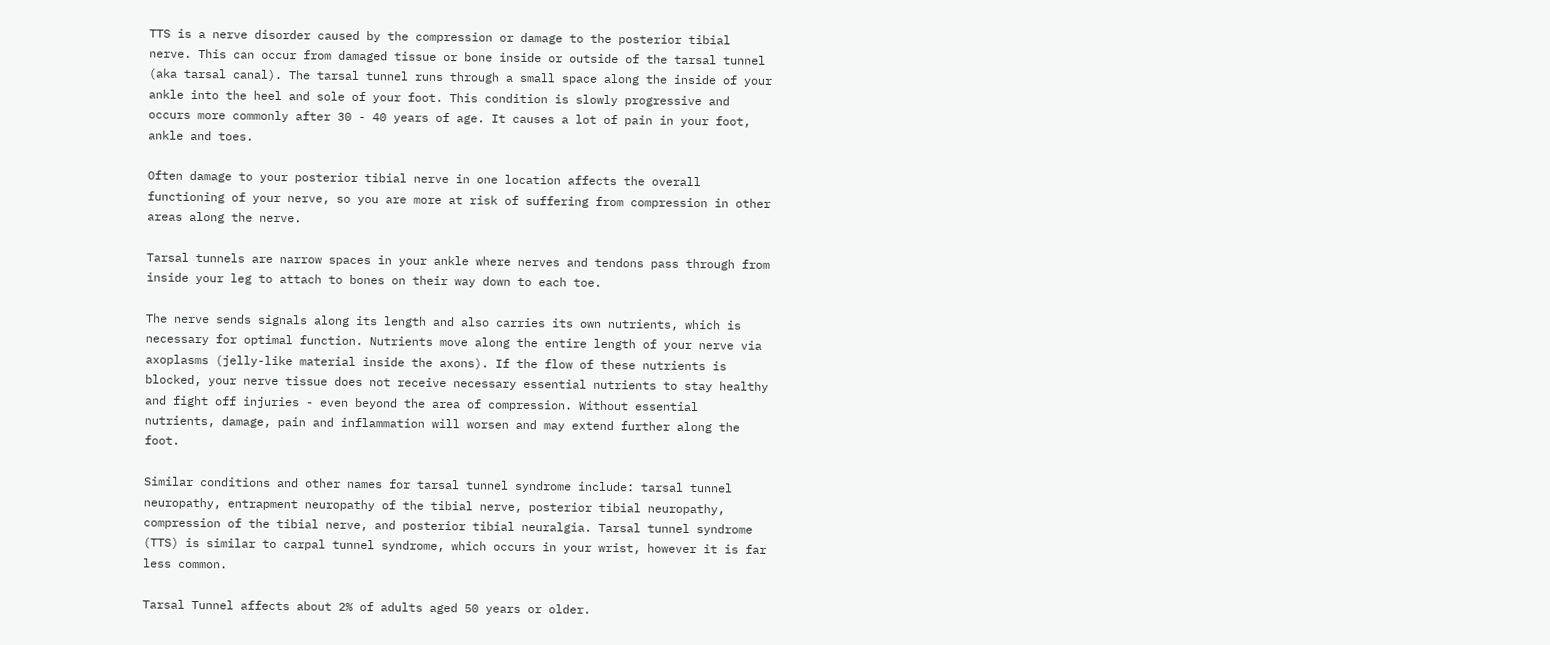TTS is a nerve disorder caused by the compression or damage to the posterior tibial nerve. This can occur from damaged tissue or bone inside or outside of the tarsal tunnel (aka tarsal canal). The tarsal tunnel runs through a small space along the inside of your ankle into the heel and sole of your foot. This condition is slowly progressive and occurs more commonly after 30 - 40 years of age. It causes a lot of pain in your foot, ankle and toes.

Often damage to your posterior tibial nerve in one location affects the overall functioning of your nerve, so you are more at risk of suffering from compression in other areas along the nerve.

Tarsal tunnels are narrow spaces in your ankle where nerves and tendons pass through from inside your leg to attach to bones on their way down to each toe.

The nerve sends signals along its length and also carries its own nutrients, which is necessary for optimal function. Nutrients move along the entire length of your nerve via axoplasms (jelly-like material inside the axons). If the flow of these nutrients is blocked, your nerve tissue does not receive necessary essential nutrients to stay healthy and fight off injuries - even beyond the area of compression. Without essential nutrients, damage, pain and inflammation will worsen and may extend further along the foot.

Similar conditions and other names for tarsal tunnel syndrome include: tarsal tunnel neuropathy, entrapment neuropathy of the tibial nerve, posterior tibial neuropathy, compression of the tibial nerve, and posterior tibial neuralgia. Tarsal tunnel syndrome (TTS) is similar to carpal tunnel syndrome, which occurs in your wrist, however it is far less common.

Tarsal Tunnel affects about 2% of adults aged 50 years or older.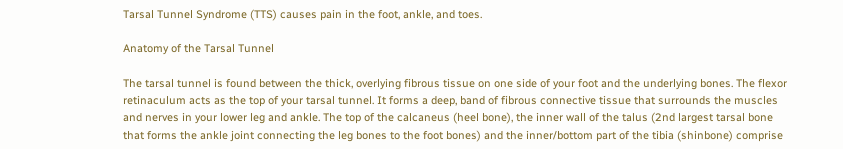Tarsal Tunnel Syndrome (TTS) causes pain in the foot, ankle, and toes.

Anatomy of the Tarsal Tunnel

The tarsal tunnel is found between the thick, overlying fibrous tissue on one side of your foot and the underlying bones. The flexor retinaculum acts as the top of your tarsal tunnel. It forms a deep, band of fibrous connective tissue that surrounds the muscles and nerves in your lower leg and ankle. The top of the calcaneus (heel bone), the inner wall of the talus (2nd largest tarsal bone that forms the ankle joint connecting the leg bones to the foot bones) and the inner/bottom part of the tibia (shinbone) comprise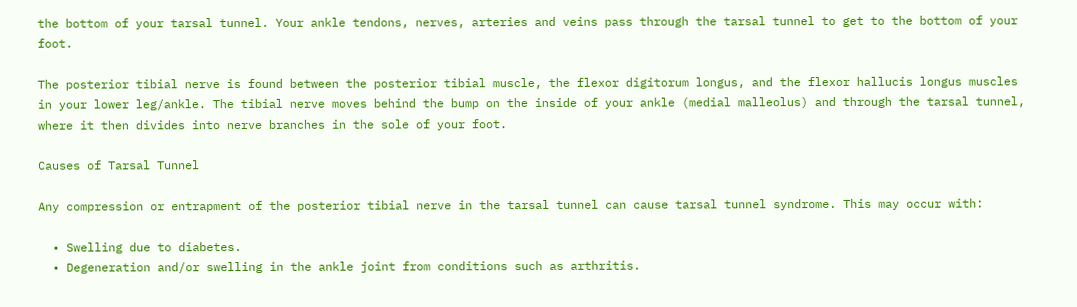the bottom of your tarsal tunnel. Your ankle tendons, nerves, arteries and veins pass through the tarsal tunnel to get to the bottom of your foot.

The posterior tibial nerve is found between the posterior tibial muscle, the flexor digitorum longus, and the flexor hallucis longus muscles in your lower leg/ankle. The tibial nerve moves behind the bump on the inside of your ankle (medial malleolus) and through the tarsal tunnel, where it then divides into nerve branches in the sole of your foot.

Causes of Tarsal Tunnel

Any compression or entrapment of the posterior tibial nerve in the tarsal tunnel can cause tarsal tunnel syndrome. This may occur with:

  • Swelling due to diabetes.
  • Degeneration and/or swelling in the ankle joint from conditions such as arthritis.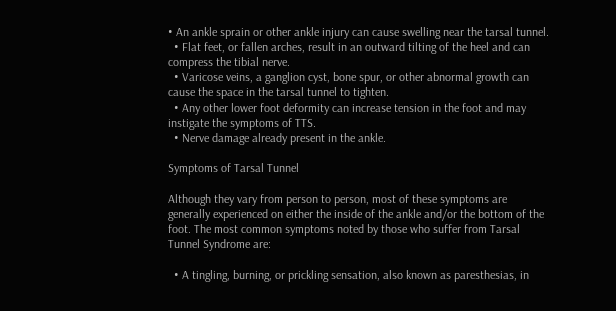• An ankle sprain or other ankle injury can cause swelling near the tarsal tunnel.
  • Flat feet, or fallen arches, result in an outward tilting of the heel and can compress the tibial nerve.
  • Varicose veins, a ganglion cyst, bone spur, or other abnormal growth can cause the space in the tarsal tunnel to tighten.
  • Any other lower foot deformity can increase tension in the foot and may instigate the symptoms of TTS.
  • Nerve damage already present in the ankle.

Symptoms of Tarsal Tunnel

Although they vary from person to person, most of these symptoms are generally experienced on either the inside of the ankle and/or the bottom of the foot. The most common symptoms noted by those who suffer from Tarsal Tunnel Syndrome are:

  • A tingling, burning, or prickling sensation, also known as paresthesias, in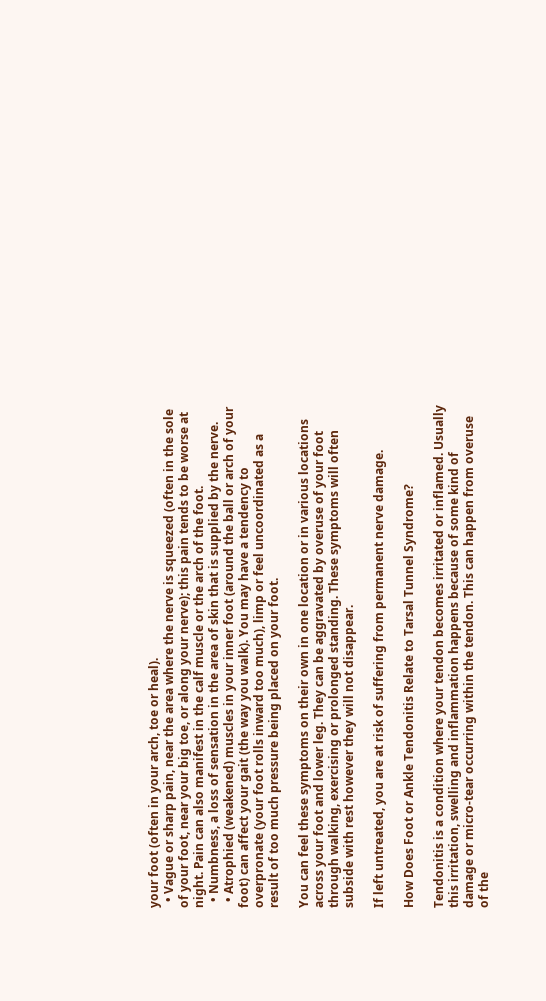your foot (often in your arch, toe or heal).
  • Vague or sharp pain, near the area where the nerve is squeezed (often in the sole of your foot, near your big toe, or along your nerve); this pain tends to be worse at night. Pain can also manifest in the calf muscle or the arch of the foot.
  • Numbness, a loss of sensation in the area of skin that is supplied by the nerve.
  • Atrophied (weakened) muscles in your inner foot (around the ball or arch of your foot) can affect your gait (the way you walk). You may have a tendency to overpronate (your foot rolls inward too much), limp or feel uncoordinated as a result of too much pressure being placed on your foot.

You can feel these symptoms on their own in one location or in various locations across your foot and lower leg. They can be aggravated by overuse of your foot through walking, exercising or prolonged standing. These symptoms will often subside with rest however they will not disappear.

If left untreated, you are at risk of suffering from permanent nerve damage.

How Does Foot or Ankle Tendonitis Relate to Tarsal Tunnel Syndrome?

Tendonitis is a condition where your tendon becomes irritated or inflamed. Usually this irritation, swelling and inflammation happens because of some kind of damage or micro-tear occurring within the tendon. This can happen from overuse of the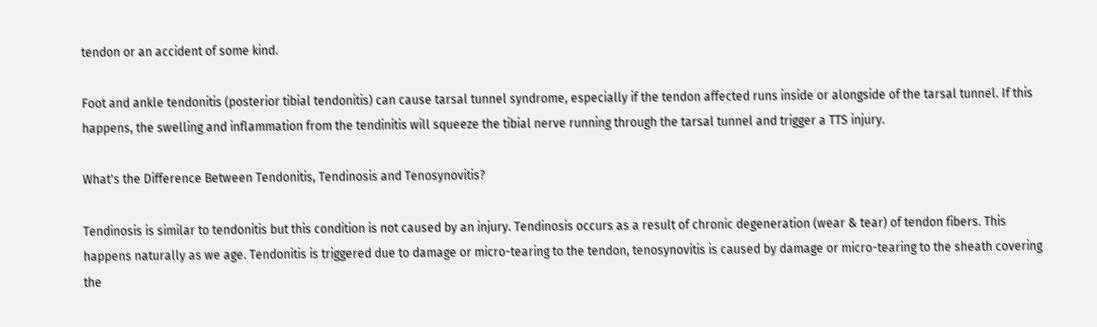tendon or an accident of some kind.

Foot and ankle tendonitis (posterior tibial tendonitis) can cause tarsal tunnel syndrome, especially if the tendon affected runs inside or alongside of the tarsal tunnel. If this happens, the swelling and inflammation from the tendinitis will squeeze the tibial nerve running through the tarsal tunnel and trigger a TTS injury.

What's the Difference Between Tendonitis, Tendinosis and Tenosynovitis?

Tendinosis is similar to tendonitis but this condition is not caused by an injury. Tendinosis occurs as a result of chronic degeneration (wear & tear) of tendon fibers. This happens naturally as we age. Tendonitis is triggered due to damage or micro-tearing to the tendon, tenosynovitis is caused by damage or micro-tearing to the sheath covering the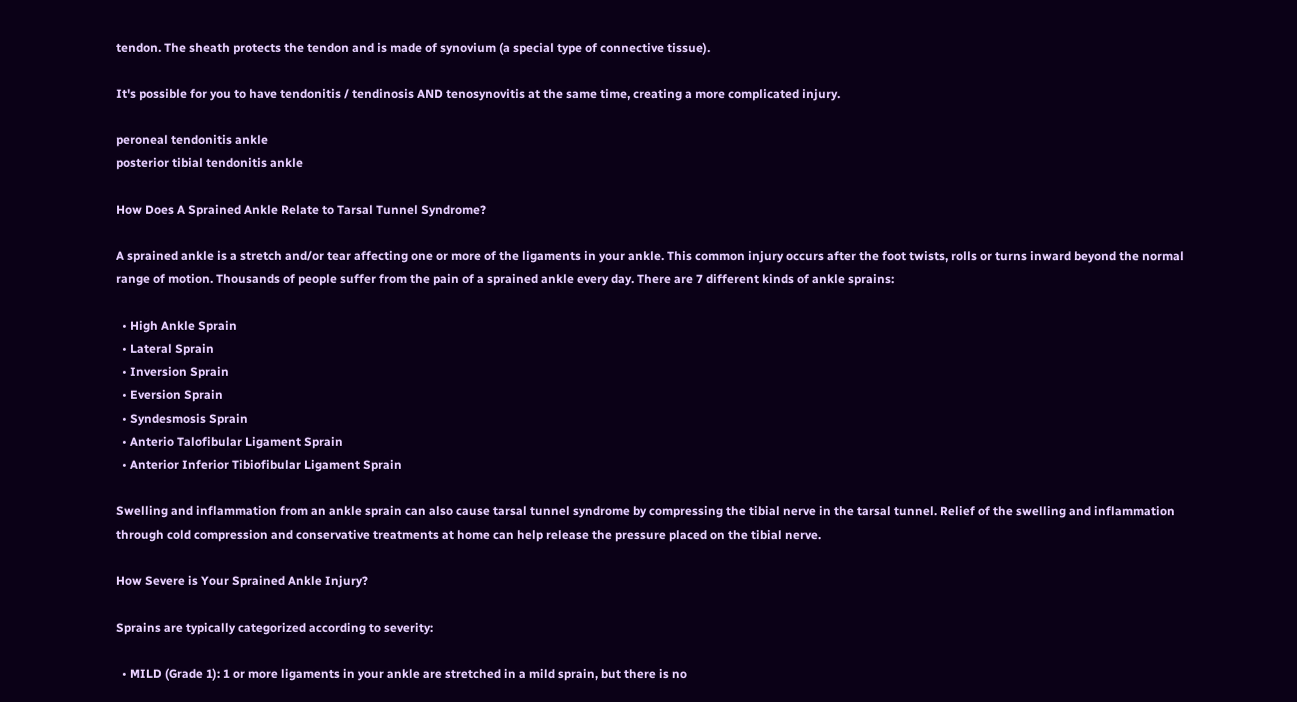tendon. The sheath protects the tendon and is made of synovium (a special type of connective tissue).

It's possible for you to have tendonitis / tendinosis AND tenosynovitis at the same time, creating a more complicated injury.

peroneal tendonitis ankle
posterior tibial tendonitis ankle

How Does A Sprained Ankle Relate to Tarsal Tunnel Syndrome?

A sprained ankle is a stretch and/or tear affecting one or more of the ligaments in your ankle. This common injury occurs after the foot twists, rolls or turns inward beyond the normal range of motion. Thousands of people suffer from the pain of a sprained ankle every day. There are 7 different kinds of ankle sprains:

  • High Ankle Sprain
  • Lateral Sprain
  • Inversion Sprain
  • Eversion Sprain
  • Syndesmosis Sprain
  • Anterio Talofibular Ligament Sprain
  • Anterior Inferior Tibiofibular Ligament Sprain

Swelling and inflammation from an ankle sprain can also cause tarsal tunnel syndrome by compressing the tibial nerve in the tarsal tunnel. Relief of the swelling and inflammation through cold compression and conservative treatments at home can help release the pressure placed on the tibial nerve.

How Severe is Your Sprained Ankle Injury?

Sprains are typically categorized according to severity:

  • MILD (Grade 1): 1 or more ligaments in your ankle are stretched in a mild sprain, but there is no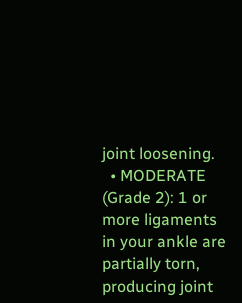joint loosening.
  • MODERATE (Grade 2): 1 or more ligaments in your ankle are partially torn, producing joint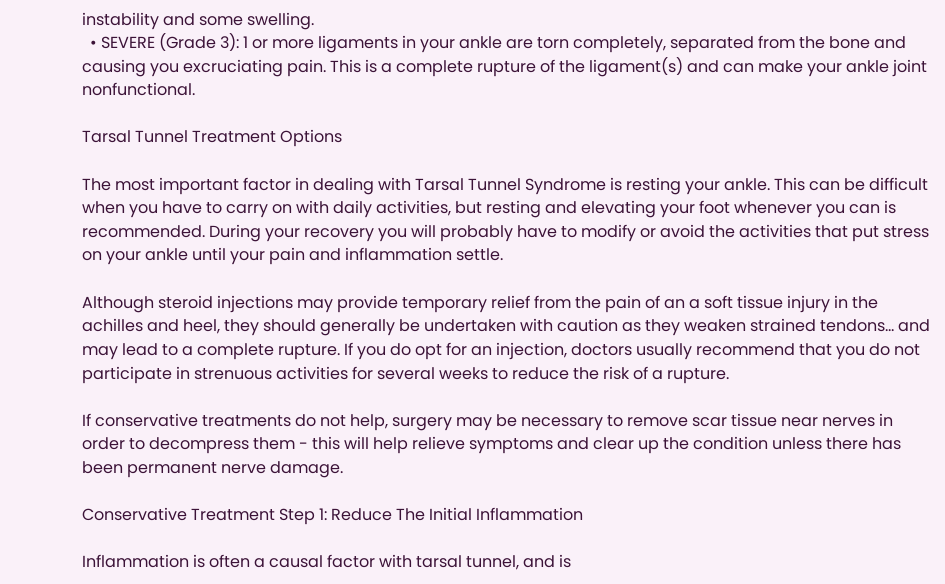instability and some swelling.
  • SEVERE (Grade 3): 1 or more ligaments in your ankle are torn completely, separated from the bone and causing you excruciating pain. This is a complete rupture of the ligament(s) and can make your ankle joint nonfunctional.

Tarsal Tunnel Treatment Options

The most important factor in dealing with Tarsal Tunnel Syndrome is resting your ankle. This can be difficult when you have to carry on with daily activities, but resting and elevating your foot whenever you can is recommended. During your recovery you will probably have to modify or avoid the activities that put stress on your ankle until your pain and inflammation settle.

Although steroid injections may provide temporary relief from the pain of an a soft tissue injury in the achilles and heel, they should generally be undertaken with caution as they weaken strained tendons... and may lead to a complete rupture. If you do opt for an injection, doctors usually recommend that you do not participate in strenuous activities for several weeks to reduce the risk of a rupture.

If conservative treatments do not help, surgery may be necessary to remove scar tissue near nerves in order to decompress them - this will help relieve symptoms and clear up the condition unless there has been permanent nerve damage.

Conservative Treatment Step 1: Reduce The Initial Inflammation

Inflammation is often a causal factor with tarsal tunnel, and is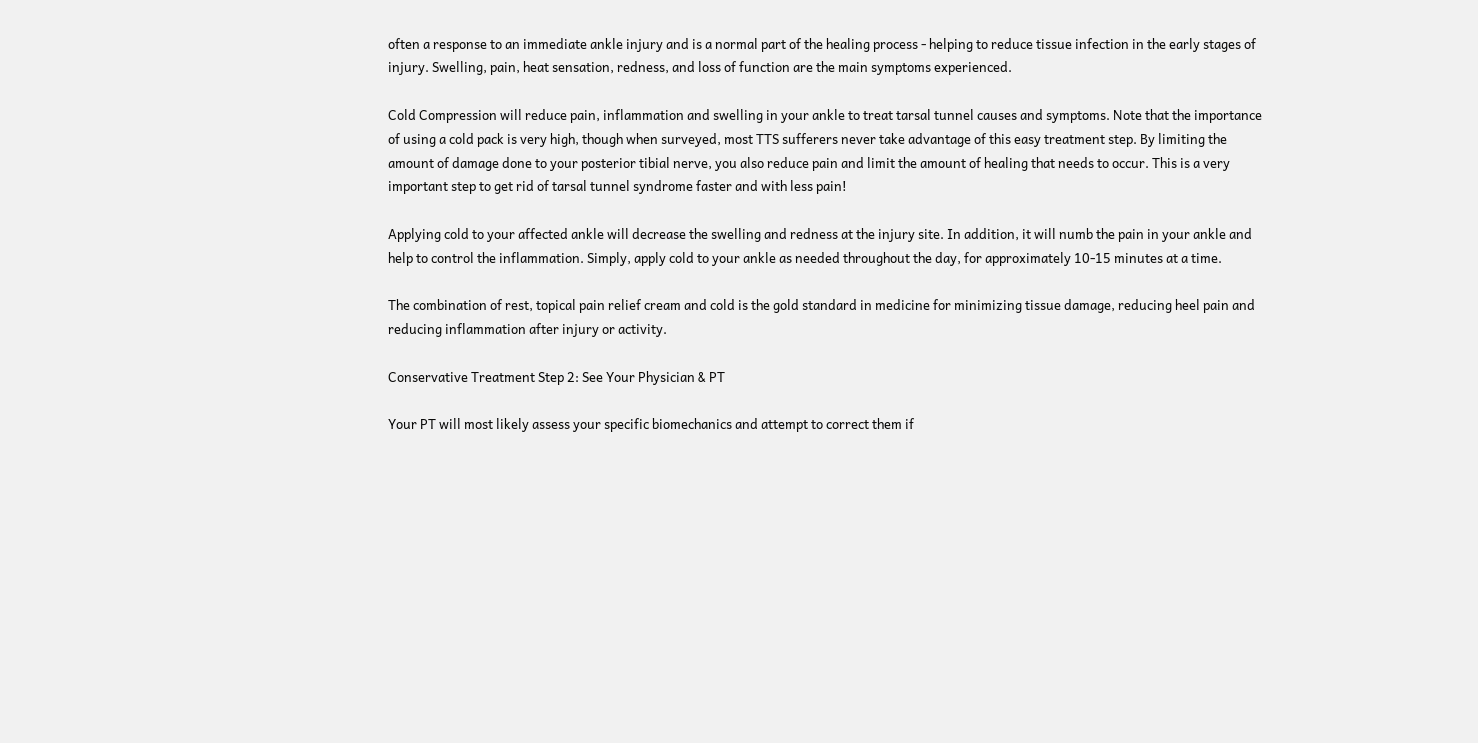often a response to an immediate ankle injury and is a normal part of the healing process - helping to reduce tissue infection in the early stages of injury. Swelling, pain, heat sensation, redness, and loss of function are the main symptoms experienced.

Cold Compression will reduce pain, inflammation and swelling in your ankle to treat tarsal tunnel causes and symptoms. Note that the importance of using a cold pack is very high, though when surveyed, most TTS sufferers never take advantage of this easy treatment step. By limiting the amount of damage done to your posterior tibial nerve, you also reduce pain and limit the amount of healing that needs to occur. This is a very important step to get rid of tarsal tunnel syndrome faster and with less pain!

Applying cold to your affected ankle will decrease the swelling and redness at the injury site. In addition, it will numb the pain in your ankle and help to control the inflammation. Simply, apply cold to your ankle as needed throughout the day, for approximately 10-15 minutes at a time.

The combination of rest, topical pain relief cream and cold is the gold standard in medicine for minimizing tissue damage, reducing heel pain and reducing inflammation after injury or activity.

Conservative Treatment Step 2: See Your Physician & PT

Your PT will most likely assess your specific biomechanics and attempt to correct them if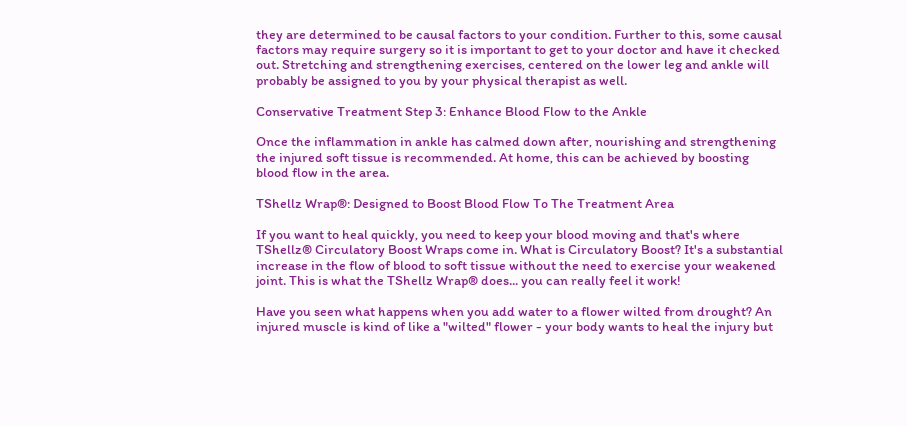they are determined to be causal factors to your condition. Further to this, some causal factors may require surgery so it is important to get to your doctor and have it checked out. Stretching and strengthening exercises, centered on the lower leg and ankle will probably be assigned to you by your physical therapist as well.

Conservative Treatment Step 3: Enhance Blood Flow to the Ankle

Once the inflammation in ankle has calmed down after, nourishing and strengthening the injured soft tissue is recommended. At home, this can be achieved by boosting blood flow in the area.

TShellz Wrap®: Designed to Boost Blood Flow To The Treatment Area

If you want to heal quickly, you need to keep your blood moving and that's where TShellz® Circulatory Boost Wraps come in. What is Circulatory Boost? It's a substantial increase in the flow of blood to soft tissue without the need to exercise your weakened joint. This is what the TShellz Wrap® does... you can really feel it work!

Have you seen what happens when you add water to a flower wilted from drought? An injured muscle is kind of like a "wilted" flower - your body wants to heal the injury but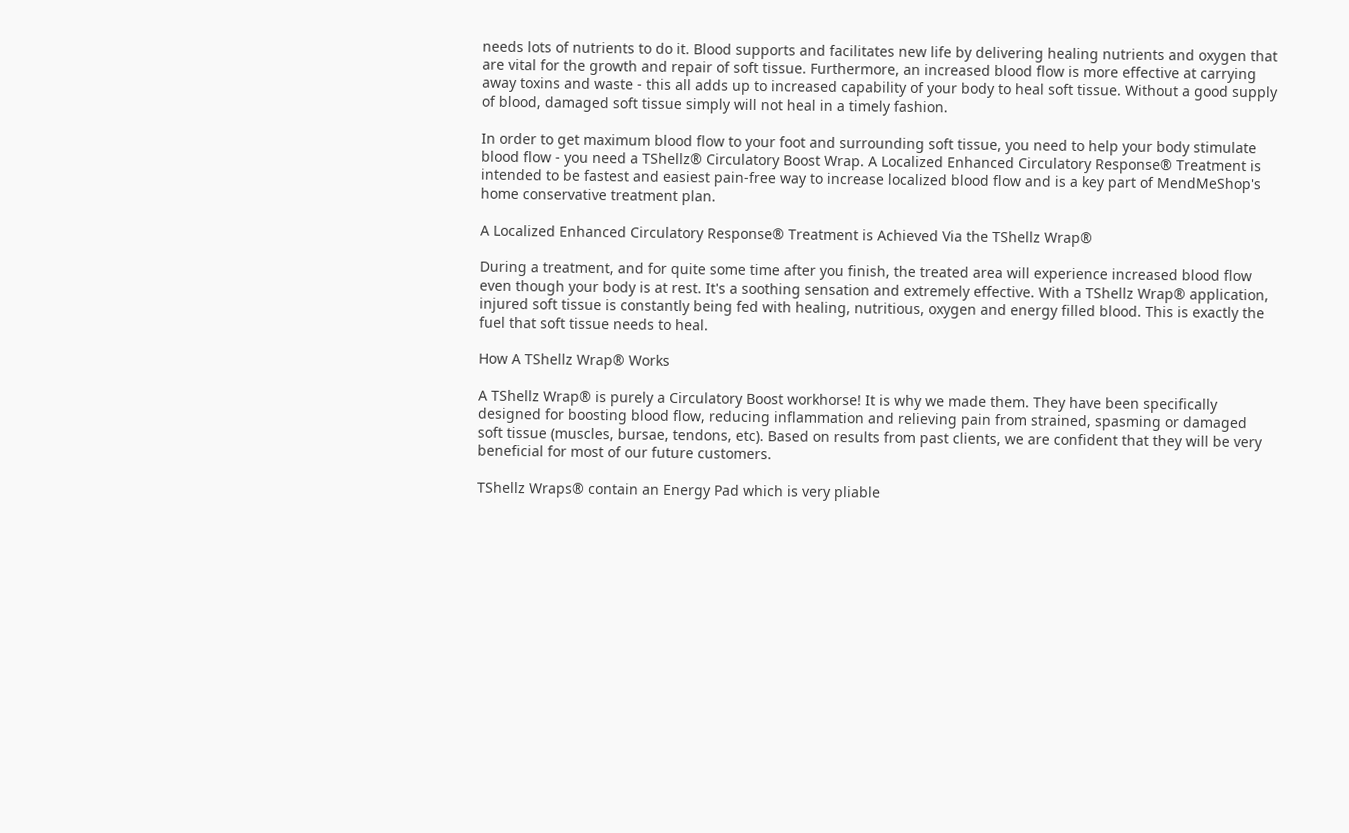needs lots of nutrients to do it. Blood supports and facilitates new life by delivering healing nutrients and oxygen that are vital for the growth and repair of soft tissue. Furthermore, an increased blood flow is more effective at carrying away toxins and waste - this all adds up to increased capability of your body to heal soft tissue. Without a good supply of blood, damaged soft tissue simply will not heal in a timely fashion.

In order to get maximum blood flow to your foot and surrounding soft tissue, you need to help your body stimulate blood flow - you need a TShellz® Circulatory Boost Wrap. A Localized Enhanced Circulatory Response® Treatment is intended to be fastest and easiest pain-free way to increase localized blood flow and is a key part of MendMeShop's home conservative treatment plan.

A Localized Enhanced Circulatory Response® Treatment is Achieved Via the TShellz Wrap®

During a treatment, and for quite some time after you finish, the treated area will experience increased blood flow even though your body is at rest. It's a soothing sensation and extremely effective. With a TShellz Wrap® application, injured soft tissue is constantly being fed with healing, nutritious, oxygen and energy filled blood. This is exactly the fuel that soft tissue needs to heal.

How A TShellz Wrap® Works

A TShellz Wrap® is purely a Circulatory Boost workhorse! It is why we made them. They have been specifically designed for boosting blood flow, reducing inflammation and relieving pain from strained, spasming or damaged soft tissue (muscles, bursae, tendons, etc). Based on results from past clients, we are confident that they will be very beneficial for most of our future customers.

TShellz Wraps® contain an Energy Pad which is very pliable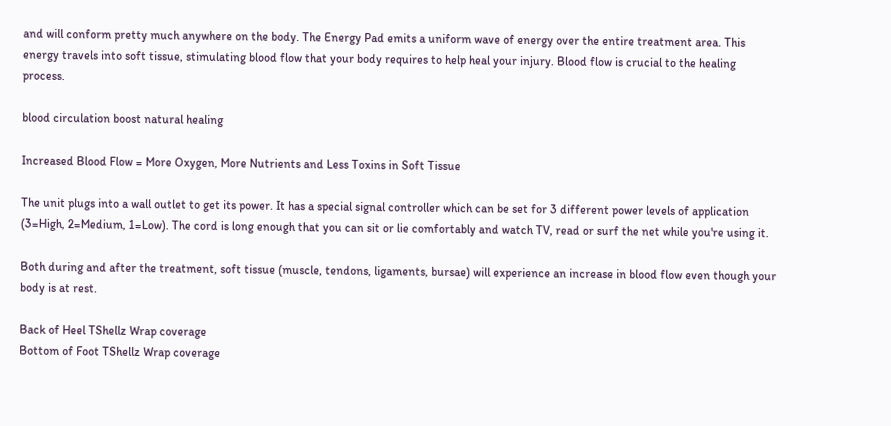and will conform pretty much anywhere on the body. The Energy Pad emits a uniform wave of energy over the entire treatment area. This energy travels into soft tissue, stimulating blood flow that your body requires to help heal your injury. Blood flow is crucial to the healing process.

blood circulation boost natural healing

Increased Blood Flow = More Oxygen, More Nutrients and Less Toxins in Soft Tissue

The unit plugs into a wall outlet to get its power. It has a special signal controller which can be set for 3 different power levels of application (3=High, 2=Medium, 1=Low). The cord is long enough that you can sit or lie comfortably and watch TV, read or surf the net while you're using it.

Both during and after the treatment, soft tissue (muscle, tendons, ligaments, bursae) will experience an increase in blood flow even though your body is at rest.

Back of Heel TShellz Wrap coverage
Bottom of Foot TShellz Wrap coverage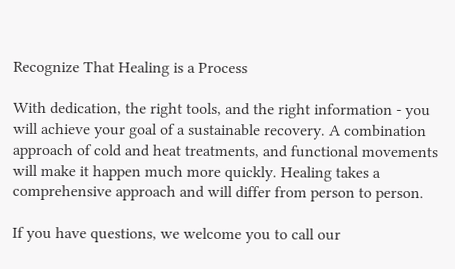Recognize That Healing is a Process

With dedication, the right tools, and the right information - you will achieve your goal of a sustainable recovery. A combination approach of cold and heat treatments, and functional movements will make it happen much more quickly. Healing takes a comprehensive approach and will differ from person to person.

If you have questions, we welcome you to call our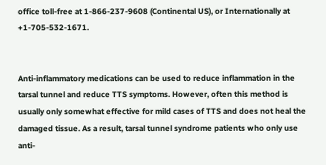office toll-free at 1-866-237-9608 (Continental US), or Internationally at +1-705-532-1671.


Anti-inflammatory medications can be used to reduce inflammation in the tarsal tunnel and reduce TTS symptoms. However, often this method is usually only somewhat effective for mild cases of TTS and does not heal the damaged tissue. As a result, tarsal tunnel syndrome patients who only use anti-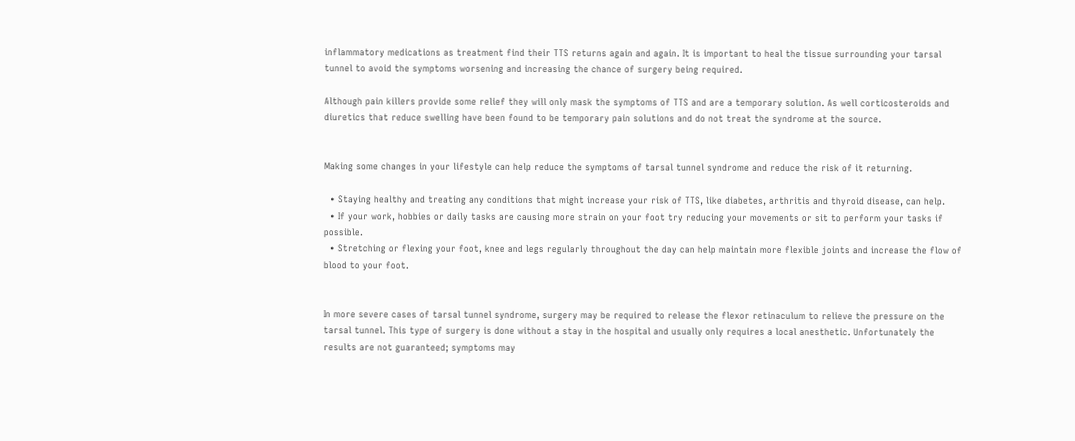inflammatory medications as treatment find their TTS returns again and again. It is important to heal the tissue surrounding your tarsal tunnel to avoid the symptoms worsening and increasing the chance of surgery being required.

Although pain killers provide some relief they will only mask the symptoms of TTS and are a temporary solution. As well corticosteroids and diuretics that reduce swelling have been found to be temporary pain solutions and do not treat the syndrome at the source.


Making some changes in your lifestyle can help reduce the symptoms of tarsal tunnel syndrome and reduce the risk of it returning.

  • Staying healthy and treating any conditions that might increase your risk of TTS, like diabetes, arthritis and thyroid disease, can help.
  • If your work, hobbies or daily tasks are causing more strain on your foot try reducing your movements or sit to perform your tasks if possible.
  • Stretching or flexing your foot, knee and legs regularly throughout the day can help maintain more flexible joints and increase the flow of blood to your foot.


In more severe cases of tarsal tunnel syndrome, surgery may be required to release the flexor retinaculum to relieve the pressure on the tarsal tunnel. This type of surgery is done without a stay in the hospital and usually only requires a local anesthetic. Unfortunately the results are not guaranteed; symptoms may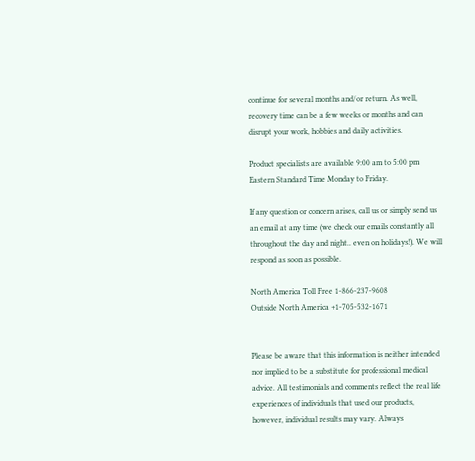continue for several months and/or return. As well, recovery time can be a few weeks or months and can disrupt your work, hobbies and daily activities.

Product specialists are available 9:00 am to 5:00 pm Eastern Standard Time Monday to Friday.

If any question or concern arises, call us or simply send us an email at any time (we check our emails constantly all throughout the day and night.. even on holidays!). We will respond as soon as possible.

North America Toll Free 1-866-237-9608
Outside North America +1-705-532-1671


Please be aware that this information is neither intended nor implied to be a substitute for professional medical advice. All testimonials and comments reflect the real life experiences of individuals that used our products, however, individual results may vary. Always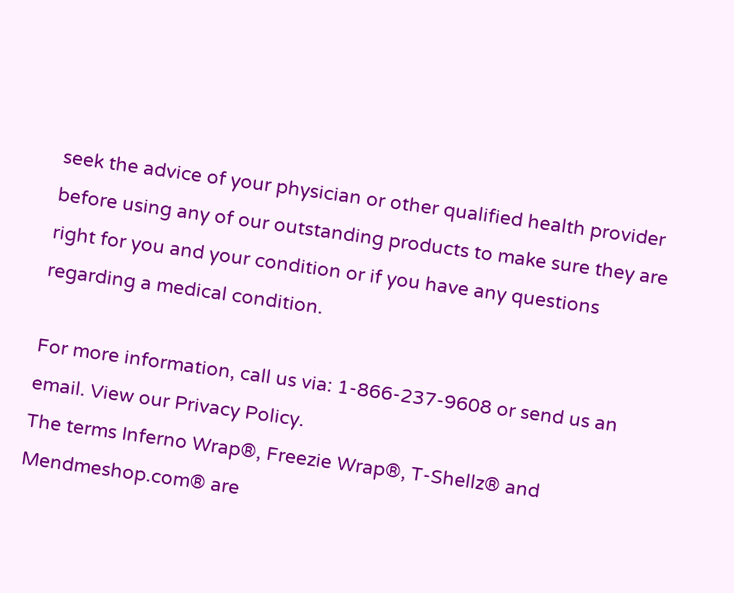seek the advice of your physician or other qualified health provider before using any of our outstanding products to make sure they are right for you and your condition or if you have any questions regarding a medical condition.

For more information, call us via: 1-866-237-9608 or send us an email. View our Privacy Policy.
The terms Inferno Wrap®, Freezie Wrap®, T-Shellz® and Mendmeshop.com® are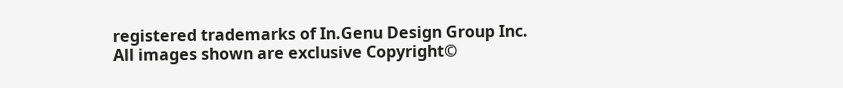registered trademarks of In.Genu Design Group Inc.
All images shown are exclusive Copyright©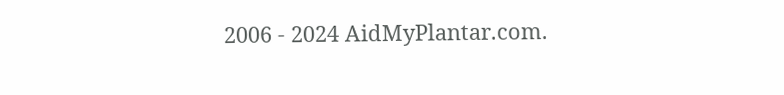2006 - 2024 AidMyPlantar.com.